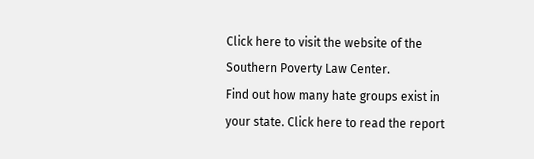Click here to visit the website of the Southern Poverty Law Center.
Find out how many hate groups exist in your state. Click here to read the report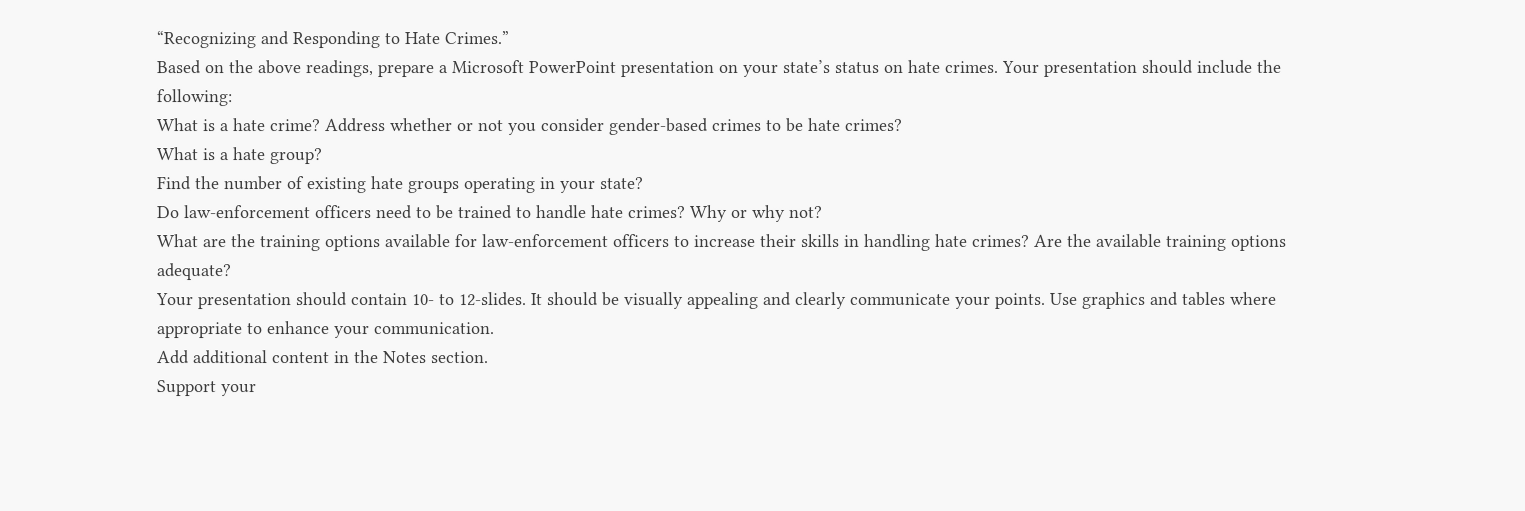“Recognizing and Responding to Hate Crimes.”
Based on the above readings, prepare a Microsoft PowerPoint presentation on your state’s status on hate crimes. Your presentation should include the following:
What is a hate crime? Address whether or not you consider gender-based crimes to be hate crimes?
What is a hate group?
Find the number of existing hate groups operating in your state?
Do law-enforcement officers need to be trained to handle hate crimes? Why or why not?
What are the training options available for law-enforcement officers to increase their skills in handling hate crimes? Are the available training options adequate?
Your presentation should contain 10- to 12-slides. It should be visually appealing and clearly communicate your points. Use graphics and tables where appropriate to enhance your communication.
Add additional content in the Notes section.
Support your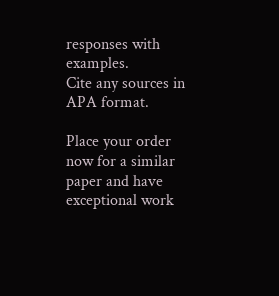responses with examples.
Cite any sources in APA format.

Place your order now for a similar paper and have exceptional work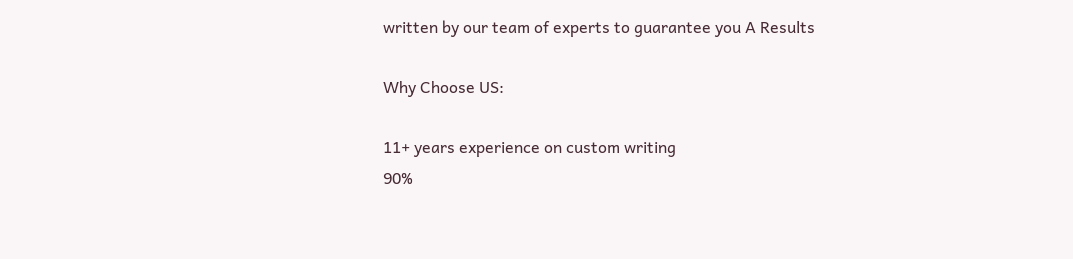written by our team of experts to guarantee you A Results

Why Choose US:

11+ years experience on custom writing
90%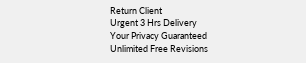Return Client
Urgent 3 Hrs Delivery
Your Privacy Guaranteed
Unlimited Free Revisions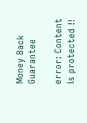Money Back Guarantee

error: Content is protected !!